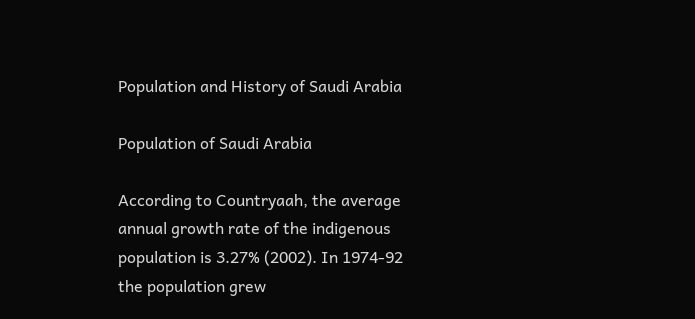Population and History of Saudi Arabia

Population of Saudi Arabia

According to Countryaah, the average annual growth rate of the indigenous population is 3.27% (2002). In 1974-92 the population grew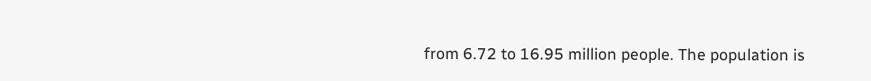from 6.72 to 16.95 million people. The population is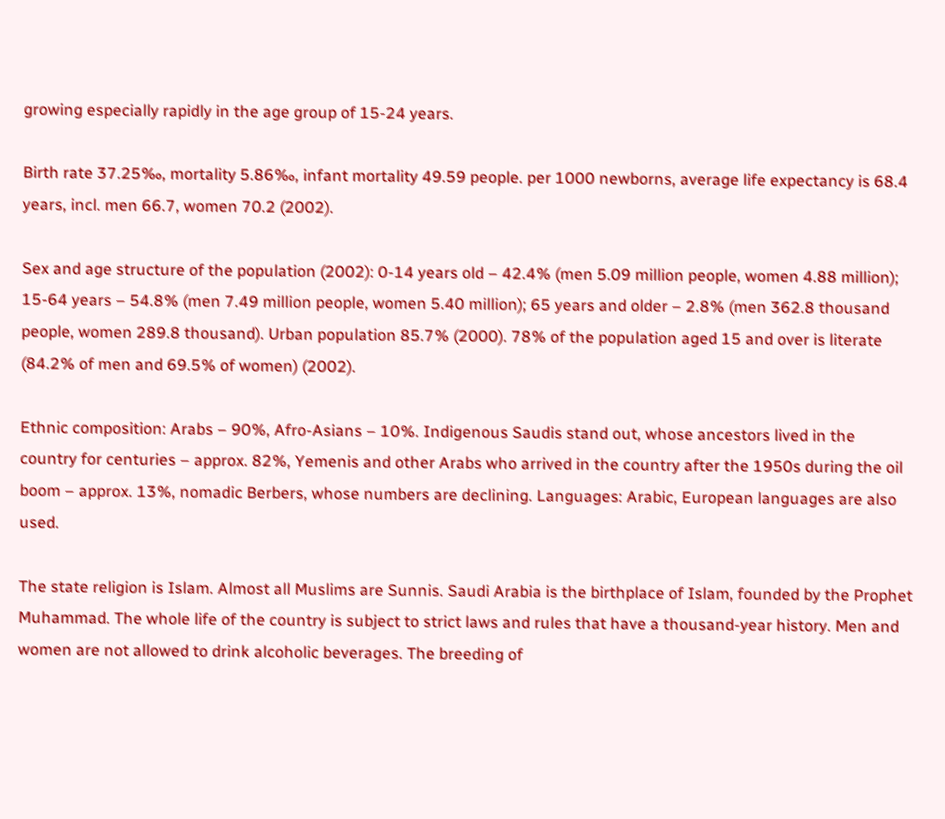growing especially rapidly in the age group of 15-24 years.

Birth rate 37.25‰, mortality 5.86‰, infant mortality 49.59 people. per 1000 newborns, average life expectancy is 68.4 years, incl. men 66.7, women 70.2 (2002).

Sex and age structure of the population (2002): 0-14 years old – 42.4% (men 5.09 million people, women 4.88 million); 15-64 years – 54.8% (men 7.49 million people, women 5.40 million); 65 years and older – 2.8% (men 362.8 thousand people, women 289.8 thousand). Urban population 85.7% (2000). 78% of the population aged 15 and over is literate (84.2% of men and 69.5% of women) (2002).

Ethnic composition: Arabs – 90%, Afro-Asians – 10%. Indigenous Saudis stand out, whose ancestors lived in the country for centuries – approx. 82%, Yemenis and other Arabs who arrived in the country after the 1950s during the oil boom – approx. 13%, nomadic Berbers, whose numbers are declining. Languages: Arabic, European languages are also used.

The state religion is Islam. Almost all Muslims are Sunnis. Saudi Arabia is the birthplace of Islam, founded by the Prophet Muhammad. The whole life of the country is subject to strict laws and rules that have a thousand-year history. Men and women are not allowed to drink alcoholic beverages. The breeding of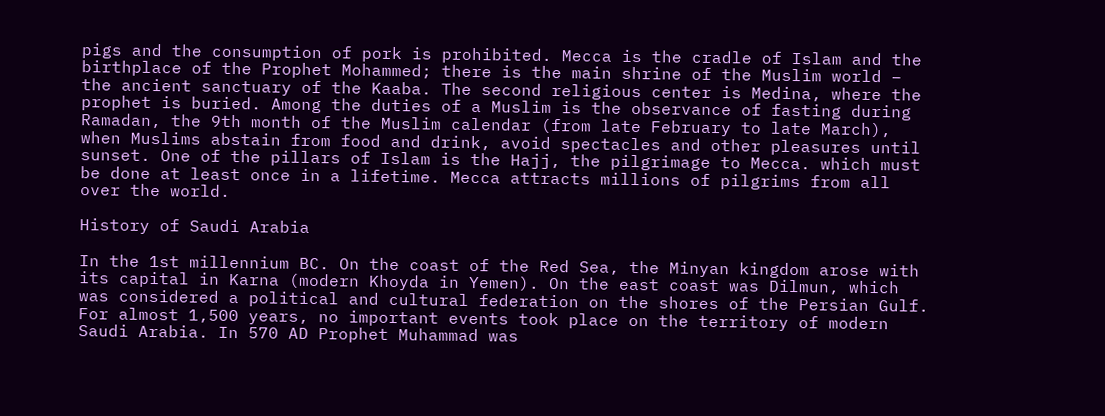pigs and the consumption of pork is prohibited. Mecca is the cradle of Islam and the birthplace of the Prophet Mohammed; there is the main shrine of the Muslim world – the ancient sanctuary of the Kaaba. The second religious center is Medina, where the prophet is buried. Among the duties of a Muslim is the observance of fasting during Ramadan, the 9th month of the Muslim calendar (from late February to late March), when Muslims abstain from food and drink, avoid spectacles and other pleasures until sunset. One of the pillars of Islam is the Hajj, the pilgrimage to Mecca. which must be done at least once in a lifetime. Mecca attracts millions of pilgrims from all over the world.

History of Saudi Arabia

In the 1st millennium BC. On the coast of the Red Sea, the Minyan kingdom arose with its capital in Karna (modern Khoyda in Yemen). On the east coast was Dilmun, which was considered a political and cultural federation on the shores of the Persian Gulf. For almost 1,500 years, no important events took place on the territory of modern Saudi Arabia. In 570 AD Prophet Muhammad was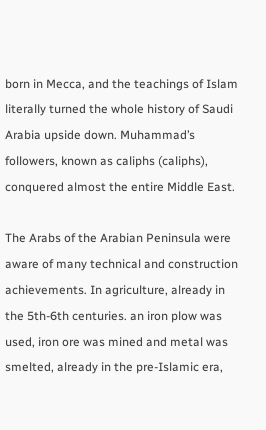born in Mecca, and the teachings of Islam literally turned the whole history of Saudi Arabia upside down. Muhammad’s followers, known as caliphs (caliphs), conquered almost the entire Middle East.

The Arabs of the Arabian Peninsula were aware of many technical and construction achievements. In agriculture, already in the 5th-6th centuries. an iron plow was used, iron ore was mined and metal was smelted, already in the pre-Islamic era,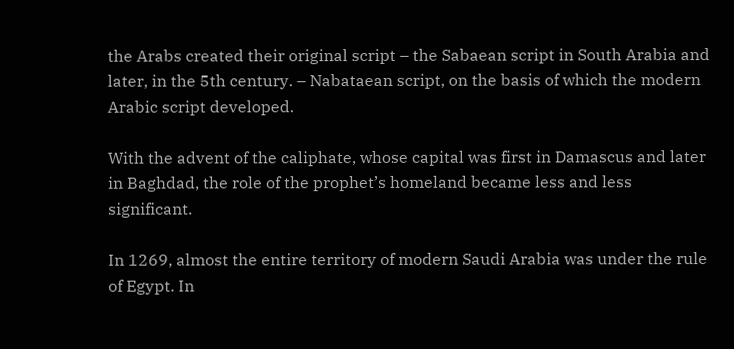the Arabs created their original script – the Sabaean script in South Arabia and later, in the 5th century. – Nabataean script, on the basis of which the modern Arabic script developed.

With the advent of the caliphate, whose capital was first in Damascus and later in Baghdad, the role of the prophet’s homeland became less and less significant.

In 1269, almost the entire territory of modern Saudi Arabia was under the rule of Egypt. In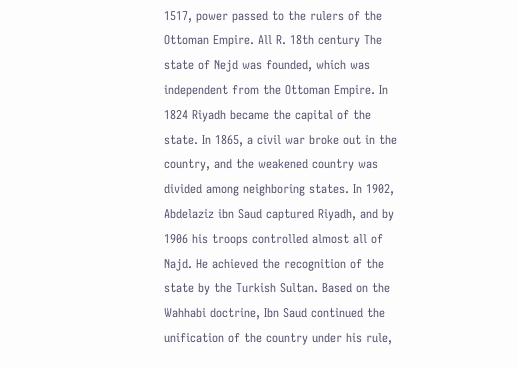1517, power passed to the rulers of the Ottoman Empire. All R. 18th century The state of Nejd was founded, which was independent from the Ottoman Empire. In 1824 Riyadh became the capital of the state. In 1865, a civil war broke out in the country, and the weakened country was divided among neighboring states. In 1902, Abdelaziz ibn Saud captured Riyadh, and by 1906 his troops controlled almost all of Najd. He achieved the recognition of the state by the Turkish Sultan. Based on the Wahhabi doctrine, Ibn Saud continued the unification of the country under his rule,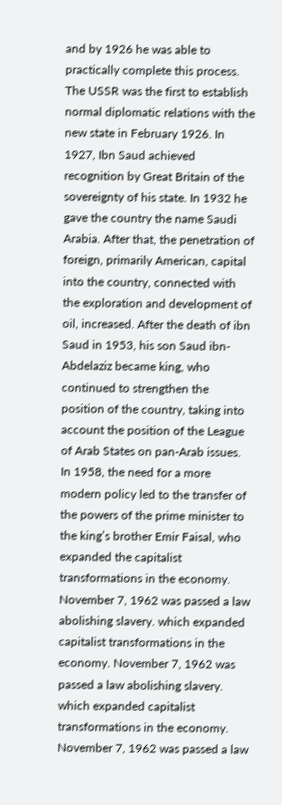and by 1926 he was able to practically complete this process. The USSR was the first to establish normal diplomatic relations with the new state in February 1926. In 1927, Ibn Saud achieved recognition by Great Britain of the sovereignty of his state. In 1932 he gave the country the name Saudi Arabia. After that, the penetration of foreign, primarily American, capital into the country, connected with the exploration and development of oil, increased. After the death of ibn Saud in 1953, his son Saud ibn-Abdelaziz became king, who continued to strengthen the position of the country, taking into account the position of the League of Arab States on pan-Arab issues. In 1958, the need for a more modern policy led to the transfer of the powers of the prime minister to the king’s brother Emir Faisal, who expanded the capitalist transformations in the economy. November 7, 1962 was passed a law abolishing slavery. which expanded capitalist transformations in the economy. November 7, 1962 was passed a law abolishing slavery. which expanded capitalist transformations in the economy. November 7, 1962 was passed a law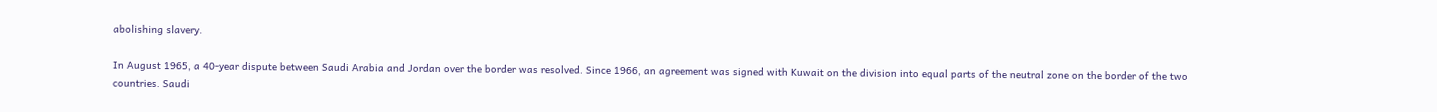abolishing slavery.

In August 1965, a 40-year dispute between Saudi Arabia and Jordan over the border was resolved. Since 1966, an agreement was signed with Kuwait on the division into equal parts of the neutral zone on the border of the two countries. Saudi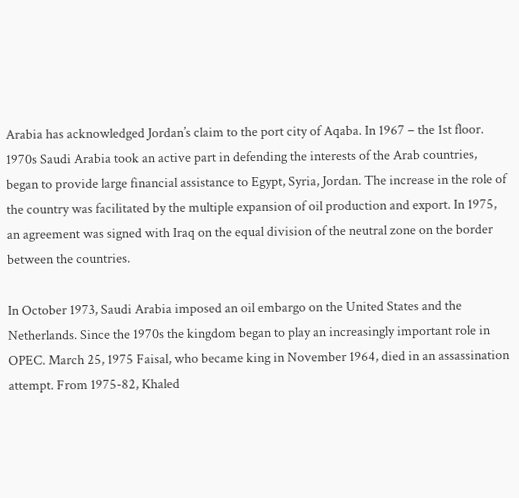Arabia has acknowledged Jordan’s claim to the port city of Aqaba. In 1967 – the 1st floor. 1970s Saudi Arabia took an active part in defending the interests of the Arab countries, began to provide large financial assistance to Egypt, Syria, Jordan. The increase in the role of the country was facilitated by the multiple expansion of oil production and export. In 1975, an agreement was signed with Iraq on the equal division of the neutral zone on the border between the countries.

In October 1973, Saudi Arabia imposed an oil embargo on the United States and the Netherlands. Since the 1970s the kingdom began to play an increasingly important role in OPEC. March 25, 1975 Faisal, who became king in November 1964, died in an assassination attempt. From 1975-82, Khaled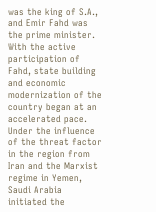was the king of S.A., and Emir Fahd was the prime minister. With the active participation of Fahd, state building and economic modernization of the country began at an accelerated pace. Under the influence of the threat factor in the region from Iran and the Marxist regime in Yemen, Saudi Arabia initiated the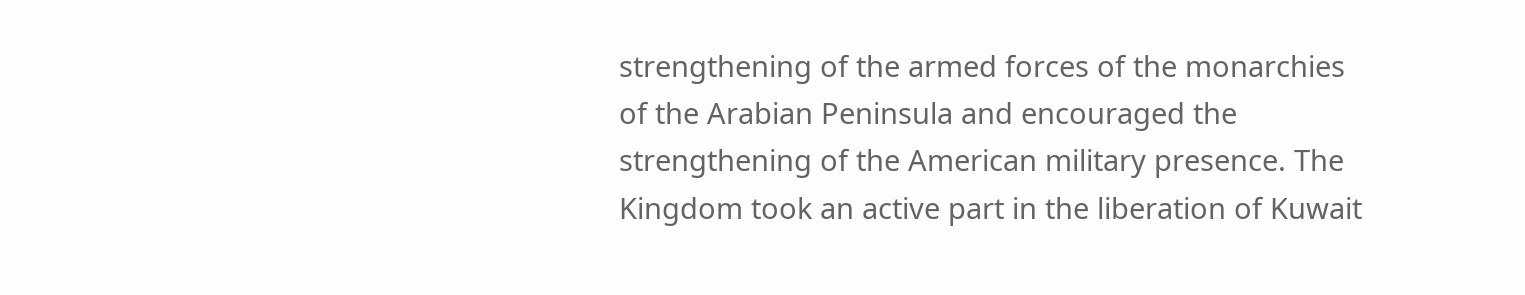strengthening of the armed forces of the monarchies of the Arabian Peninsula and encouraged the strengthening of the American military presence. The Kingdom took an active part in the liberation of Kuwait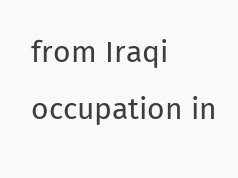from Iraqi occupation in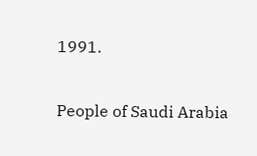1991.

People of Saudi Arabia